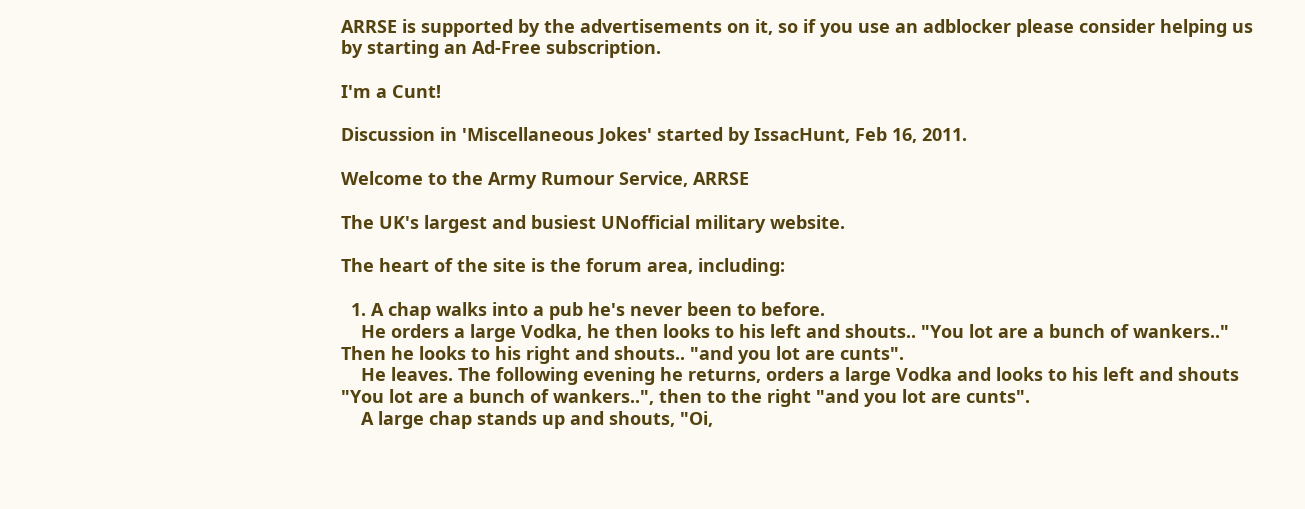ARRSE is supported by the advertisements on it, so if you use an adblocker please consider helping us by starting an Ad-Free subscription.

I'm a Cunt!

Discussion in 'Miscellaneous Jokes' started by IssacHunt, Feb 16, 2011.

Welcome to the Army Rumour Service, ARRSE

The UK's largest and busiest UNofficial military website.

The heart of the site is the forum area, including:

  1. A chap walks into a pub he's never been to before.
    He orders a large Vodka, he then looks to his left and shouts.. "You lot are a bunch of wankers.." Then he looks to his right and shouts.. "and you lot are cunts".
    He leaves. The following evening he returns, orders a large Vodka and looks to his left and shouts "You lot are a bunch of wankers..", then to the right "and you lot are cunts".
    A large chap stands up and shouts, "Oi,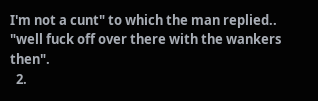I'm not a cunt" to which the man replied.. "well fuck off over there with the wankers then".
  2.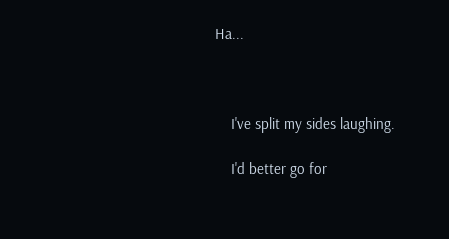Ha...



    I've split my sides laughing.

    I'd better go for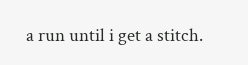a run until i get a stitch.